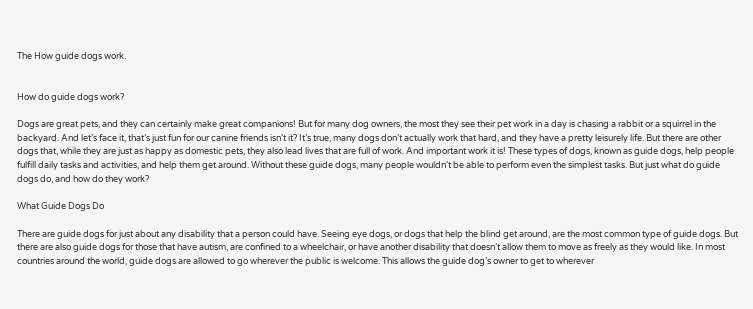The How guide dogs work.


How do guide dogs work?

Dogs are great pets, and they can certainly make great companions! But for many dog owners, the most they see their pet work in a day is chasing a rabbit or a squirrel in the backyard. And let’s face it, that’s just fun for our canine friends isn’t it? It’s true, many dogs don’t actually work that hard, and they have a pretty leisurely life. But there are other dogs that, while they are just as happy as domestic pets, they also lead lives that are full of work. And important work it is! These types of dogs, known as guide dogs, help people fulfill daily tasks and activities, and help them get around. Without these guide dogs, many people wouldn’t be able to perform even the simplest tasks. But just what do guide dogs do, and how do they work?

What Guide Dogs Do

There are guide dogs for just about any disability that a person could have. Seeing eye dogs, or dogs that help the blind get around, are the most common type of guide dogs. But there are also guide dogs for those that have autism, are confined to a wheelchair, or have another disability that doesn’t allow them to move as freely as they would like. In most countries around the world, guide dogs are allowed to go wherever the public is welcome. This allows the guide dog’s owner to get to wherever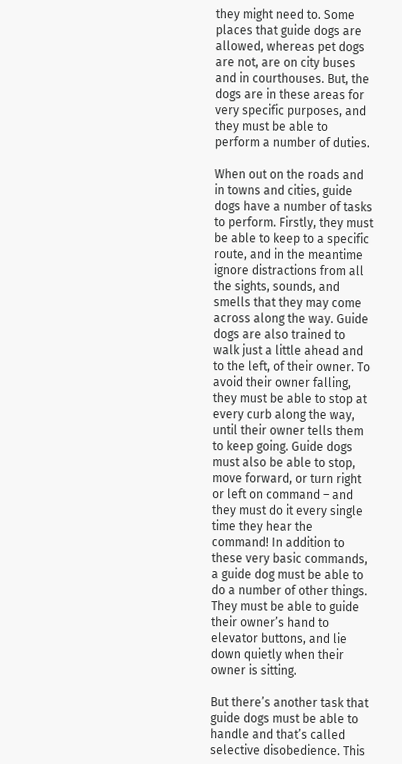they might need to. Some places that guide dogs are allowed, whereas pet dogs are not, are on city buses and in courthouses. But, the dogs are in these areas for very specific purposes, and they must be able to perform a number of duties.

When out on the roads and in towns and cities, guide dogs have a number of tasks to perform. Firstly, they must be able to keep to a specific route, and in the meantime ignore distractions from all the sights, sounds, and smells that they may come across along the way. Guide dogs are also trained to walk just a little ahead and to the left, of their owner. To avoid their owner falling, they must be able to stop at every curb along the way, until their owner tells them to keep going. Guide dogs must also be able to stop, move forward, or turn right or left on command – and they must do it every single time they hear the command! In addition to these very basic commands, a guide dog must be able to do a number of other things. They must be able to guide their owner’s hand to elevator buttons, and lie down quietly when their owner is sitting.

But there’s another task that guide dogs must be able to handle and that’s called selective disobedience. This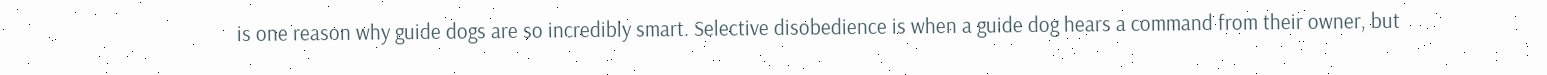is one reason why guide dogs are so incredibly smart. Selective disobedience is when a guide dog hears a command from their owner, but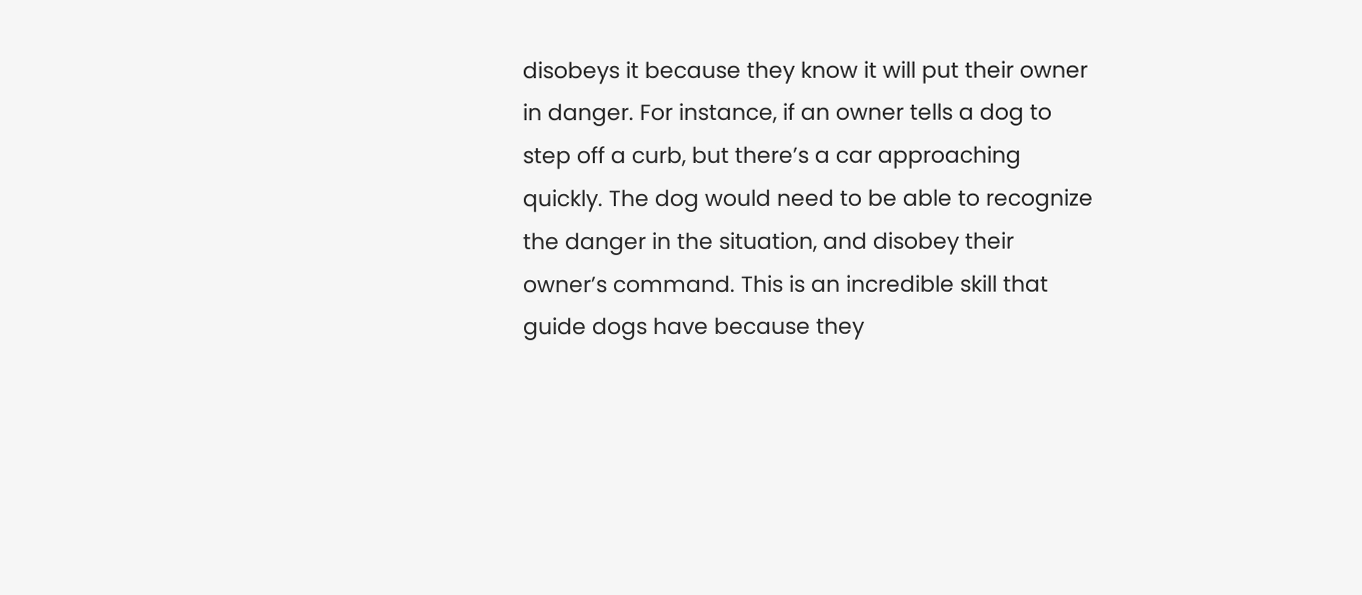disobeys it because they know it will put their owner in danger. For instance, if an owner tells a dog to step off a curb, but there’s a car approaching quickly. The dog would need to be able to recognize the danger in the situation, and disobey their owner’s command. This is an incredible skill that guide dogs have because they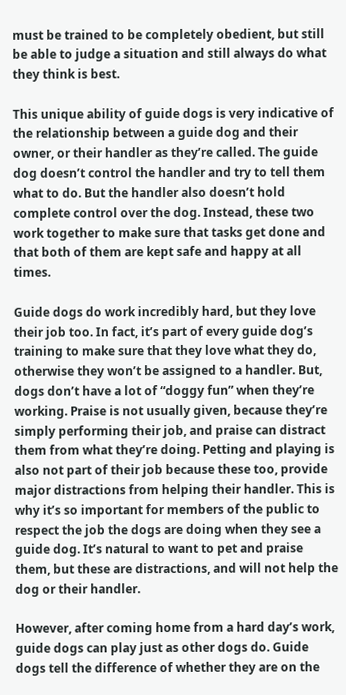must be trained to be completely obedient, but still be able to judge a situation and still always do what they think is best.

This unique ability of guide dogs is very indicative of the relationship between a guide dog and their owner, or their handler as they’re called. The guide dog doesn’t control the handler and try to tell them what to do. But the handler also doesn’t hold complete control over the dog. Instead, these two work together to make sure that tasks get done and that both of them are kept safe and happy at all times.

Guide dogs do work incredibly hard, but they love their job too. In fact, it’s part of every guide dog’s training to make sure that they love what they do, otherwise they won’t be assigned to a handler. But, dogs don’t have a lot of “doggy fun” when they’re working. Praise is not usually given, because they’re simply performing their job, and praise can distract them from what they’re doing. Petting and playing is also not part of their job because these too, provide major distractions from helping their handler. This is why it’s so important for members of the public to respect the job the dogs are doing when they see a guide dog. It’s natural to want to pet and praise them, but these are distractions, and will not help the dog or their handler.

However, after coming home from a hard day’s work, guide dogs can play just as other dogs do. Guide dogs tell the difference of whether they are on the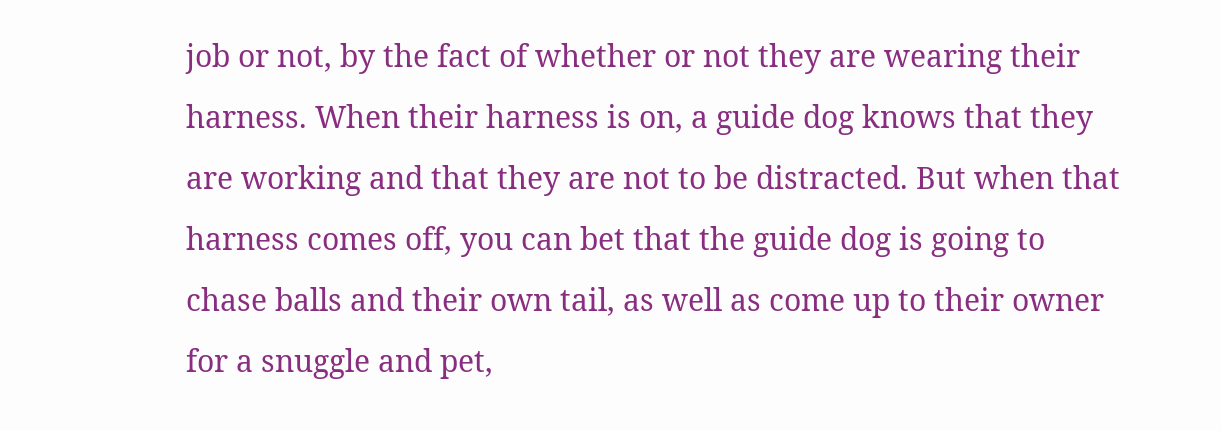job or not, by the fact of whether or not they are wearing their harness. When their harness is on, a guide dog knows that they are working and that they are not to be distracted. But when that harness comes off, you can bet that the guide dog is going to chase balls and their own tail, as well as come up to their owner for a snuggle and pet,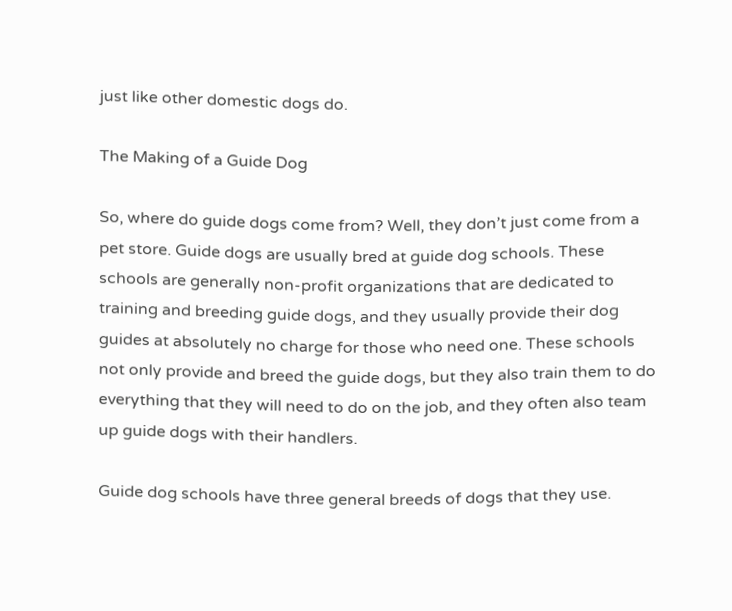just like other domestic dogs do.

The Making of a Guide Dog

So, where do guide dogs come from? Well, they don’t just come from a pet store. Guide dogs are usually bred at guide dog schools. These schools are generally non-profit organizations that are dedicated to training and breeding guide dogs, and they usually provide their dog guides at absolutely no charge for those who need one. These schools not only provide and breed the guide dogs, but they also train them to do everything that they will need to do on the job, and they often also team up guide dogs with their handlers.

Guide dog schools have three general breeds of dogs that they use.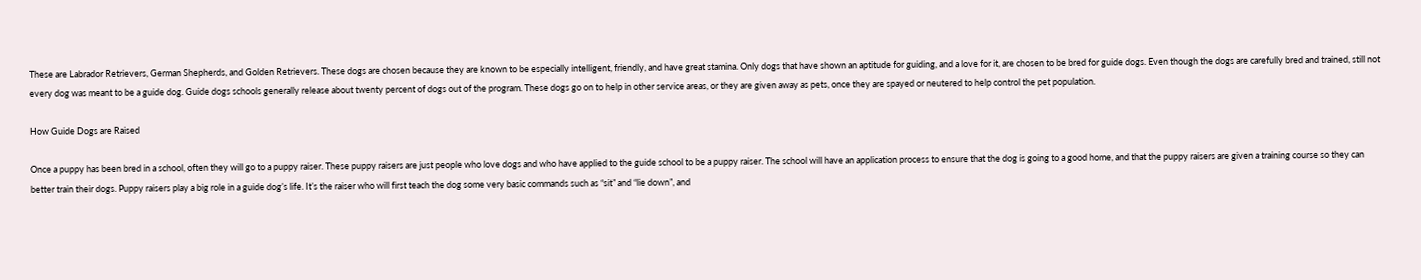These are Labrador Retrievers, German Shepherds, and Golden Retrievers. These dogs are chosen because they are known to be especially intelligent, friendly, and have great stamina. Only dogs that have shown an aptitude for guiding, and a love for it, are chosen to be bred for guide dogs. Even though the dogs are carefully bred and trained, still not every dog was meant to be a guide dog. Guide dogs schools generally release about twenty percent of dogs out of the program. These dogs go on to help in other service areas, or they are given away as pets, once they are spayed or neutered to help control the pet population.

How Guide Dogs are Raised

Once a puppy has been bred in a school, often they will go to a puppy raiser. These puppy raisers are just people who love dogs and who have applied to the guide school to be a puppy raiser. The school will have an application process to ensure that the dog is going to a good home, and that the puppy raisers are given a training course so they can better train their dogs. Puppy raisers play a big role in a guide dog’s life. It’s the raiser who will first teach the dog some very basic commands such as “sit” and “lie down”, and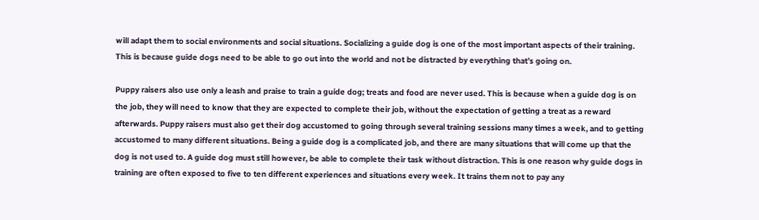will adapt them to social environments and social situations. Socializing a guide dog is one of the most important aspects of their training. This is because guide dogs need to be able to go out into the world and not be distracted by everything that’s going on.

Puppy raisers also use only a leash and praise to train a guide dog; treats and food are never used. This is because when a guide dog is on the job, they will need to know that they are expected to complete their job, without the expectation of getting a treat as a reward afterwards. Puppy raisers must also get their dog accustomed to going through several training sessions many times a week, and to getting accustomed to many different situations. Being a guide dog is a complicated job, and there are many situations that will come up that the dog is not used to. A guide dog must still however, be able to complete their task without distraction. This is one reason why guide dogs in training are often exposed to five to ten different experiences and situations every week. It trains them not to pay any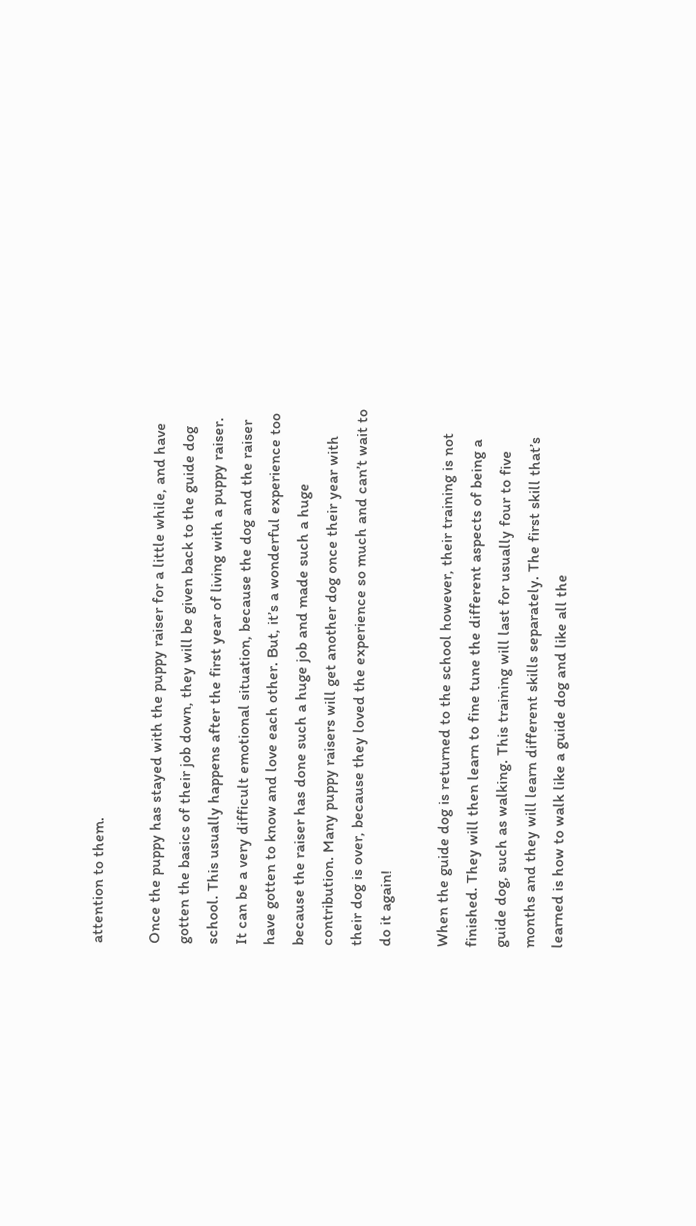attention to them.

Once the puppy has stayed with the puppy raiser for a little while, and have gotten the basics of their job down, they will be given back to the guide dog school. This usually happens after the first year of living with a puppy raiser. It can be a very difficult emotional situation, because the dog and the raiser have gotten to know and love each other. But, it’s a wonderful experience too because the raiser has done such a huge job and made such a huge contribution. Many puppy raisers will get another dog once their year with their dog is over, because they loved the experience so much and can’t wait to do it again!

When the guide dog is returned to the school however, their training is not finished. They will then learn to fine tune the different aspects of being a guide dog, such as walking. This training will last for usually four to five months and they will learn different skills separately. The first skill that’s learned is how to walk like a guide dog and like all the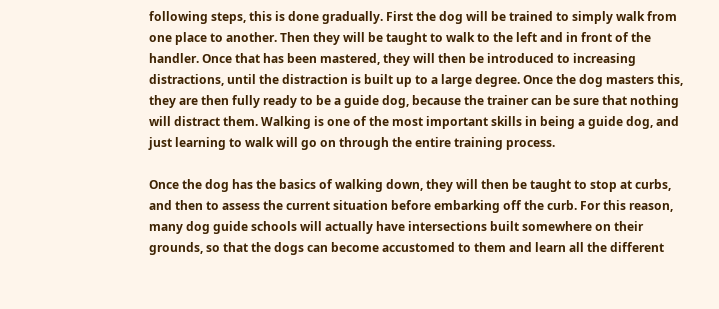following steps, this is done gradually. First the dog will be trained to simply walk from one place to another. Then they will be taught to walk to the left and in front of the handler. Once that has been mastered, they will then be introduced to increasing distractions, until the distraction is built up to a large degree. Once the dog masters this, they are then fully ready to be a guide dog, because the trainer can be sure that nothing will distract them. Walking is one of the most important skills in being a guide dog, and just learning to walk will go on through the entire training process.

Once the dog has the basics of walking down, they will then be taught to stop at curbs, and then to assess the current situation before embarking off the curb. For this reason, many dog guide schools will actually have intersections built somewhere on their grounds, so that the dogs can become accustomed to them and learn all the different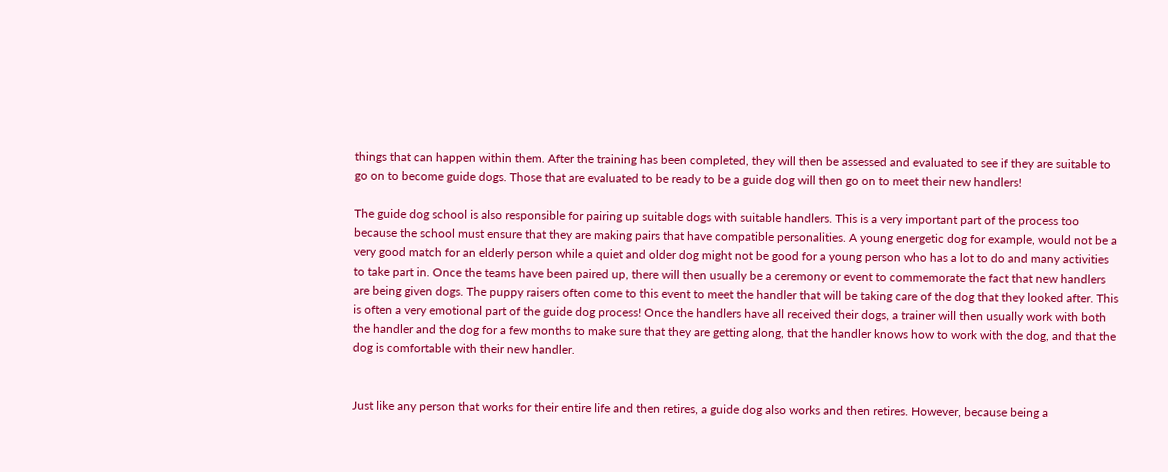things that can happen within them. After the training has been completed, they will then be assessed and evaluated to see if they are suitable to go on to become guide dogs. Those that are evaluated to be ready to be a guide dog will then go on to meet their new handlers!

The guide dog school is also responsible for pairing up suitable dogs with suitable handlers. This is a very important part of the process too because the school must ensure that they are making pairs that have compatible personalities. A young energetic dog for example, would not be a very good match for an elderly person while a quiet and older dog might not be good for a young person who has a lot to do and many activities to take part in. Once the teams have been paired up, there will then usually be a ceremony or event to commemorate the fact that new handlers are being given dogs. The puppy raisers often come to this event to meet the handler that will be taking care of the dog that they looked after. This is often a very emotional part of the guide dog process! Once the handlers have all received their dogs, a trainer will then usually work with both the handler and the dog for a few months to make sure that they are getting along, that the handler knows how to work with the dog, and that the dog is comfortable with their new handler.


Just like any person that works for their entire life and then retires, a guide dog also works and then retires. However, because being a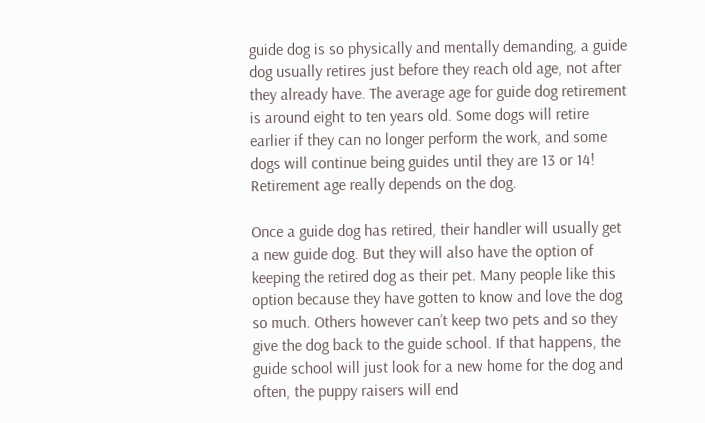guide dog is so physically and mentally demanding, a guide dog usually retires just before they reach old age, not after they already have. The average age for guide dog retirement is around eight to ten years old. Some dogs will retire earlier if they can no longer perform the work, and some dogs will continue being guides until they are 13 or 14! Retirement age really depends on the dog.

Once a guide dog has retired, their handler will usually get a new guide dog. But they will also have the option of keeping the retired dog as their pet. Many people like this option because they have gotten to know and love the dog so much. Others however can’t keep two pets and so they give the dog back to the guide school. If that happens, the guide school will just look for a new home for the dog and often, the puppy raisers will end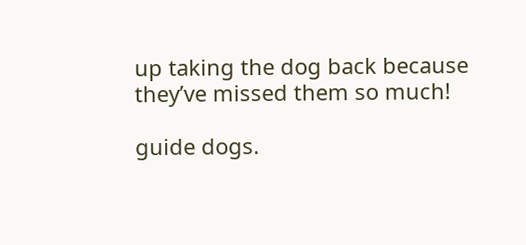up taking the dog back because they’ve missed them so much!

guide dogs.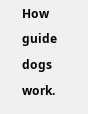How guide dogs work.